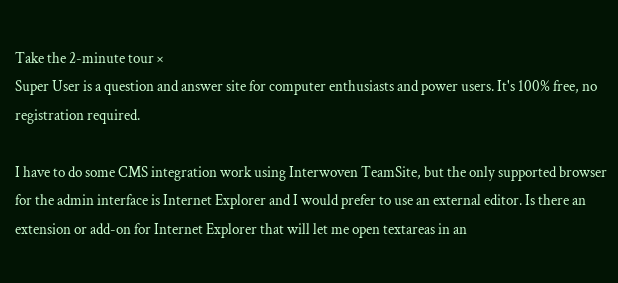Take the 2-minute tour ×
Super User is a question and answer site for computer enthusiasts and power users. It's 100% free, no registration required.

I have to do some CMS integration work using Interwoven TeamSite, but the only supported browser for the admin interface is Internet Explorer and I would prefer to use an external editor. Is there an extension or add-on for Internet Explorer that will let me open textareas in an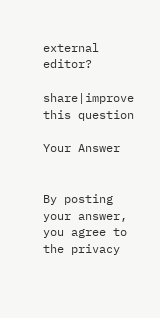external editor?

share|improve this question

Your Answer


By posting your answer, you agree to the privacy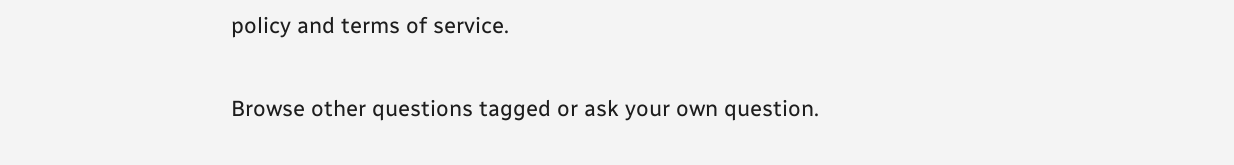policy and terms of service.

Browse other questions tagged or ask your own question.